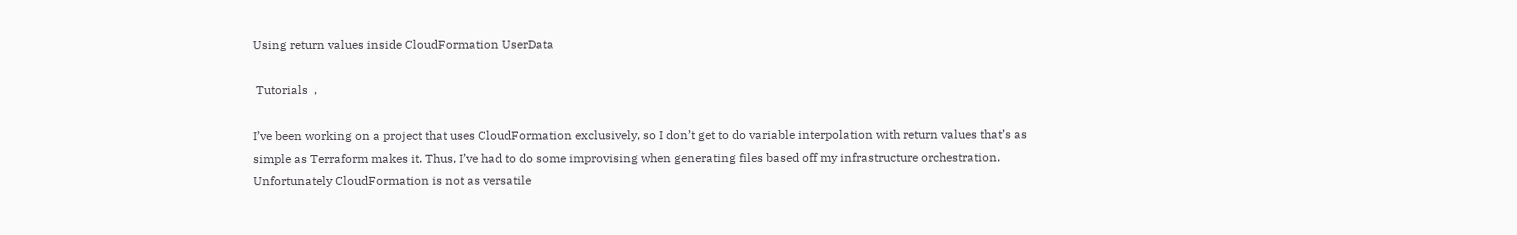Using return values inside CloudFormation UserData

 Tutorials  ,

I’ve been working on a project that uses CloudFormation exclusively, so I don’t get to do variable interpolation with return values that’s as simple as Terraform makes it. Thus, I’ve had to do some improvising when generating files based off my infrastructure orchestration. Unfortunately CloudFormation is not as versatile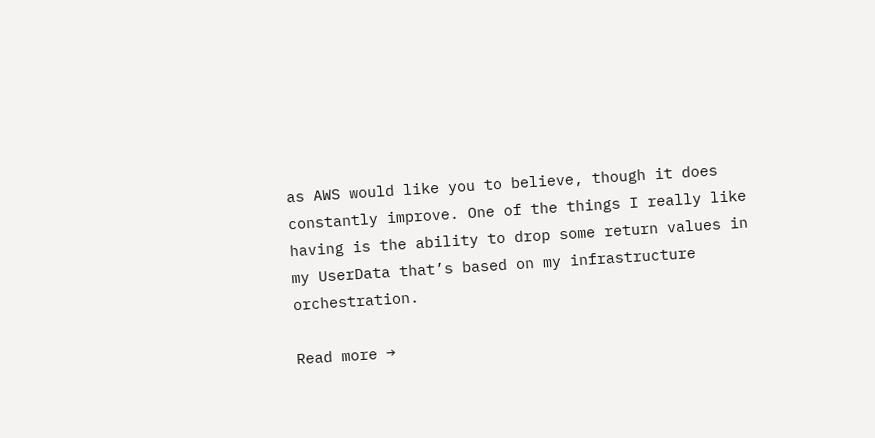as AWS would like you to believe, though it does constantly improve. One of the things I really like having is the ability to drop some return values in my UserData that’s based on my infrastructure orchestration.

Read more →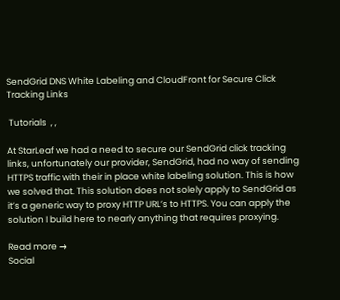SendGrid DNS White Labeling and CloudFront for Secure Click Tracking Links

 Tutorials  , ,

At StarLeaf we had a need to secure our SendGrid click tracking links, unfortunately our provider, SendGrid, had no way of sending HTTPS traffic with their in place white labeling solution. This is how we solved that. This solution does not solely apply to SendGrid as it’s a generic way to proxy HTTP URL’s to HTTPS. You can apply the solution I build here to nearly anything that requires proxying.

Read more →
Social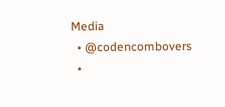Media
  • @codencombovers
  •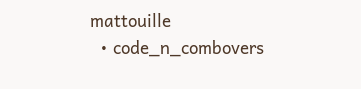mattouille
  • code_n_combovers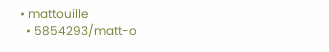• mattouille
  • 5854293/matt-o